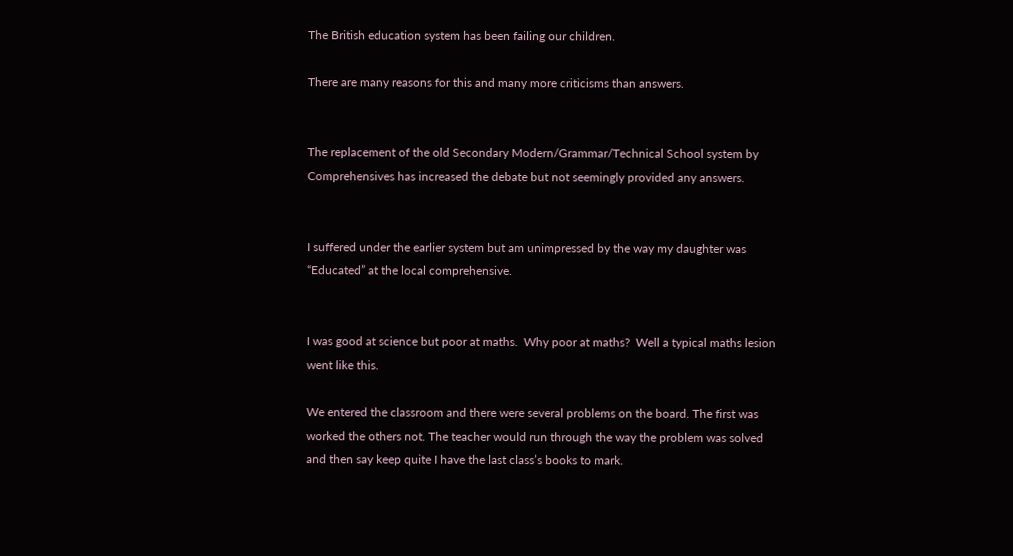The British education system has been failing our children.

There are many reasons for this and many more criticisms than answers.


The replacement of the old Secondary Modern/Grammar/Technical School system by Comprehensives has increased the debate but not seemingly provided any answers.


I suffered under the earlier system but am unimpressed by the way my daughter was “Educated” at the local comprehensive.


I was good at science but poor at maths.  Why poor at maths?  Well a typical maths lesion went like this.

We entered the classroom and there were several problems on the board. The first was worked the others not. The teacher would run through the way the problem was solved and then say keep quite I have the last class’s books to mark.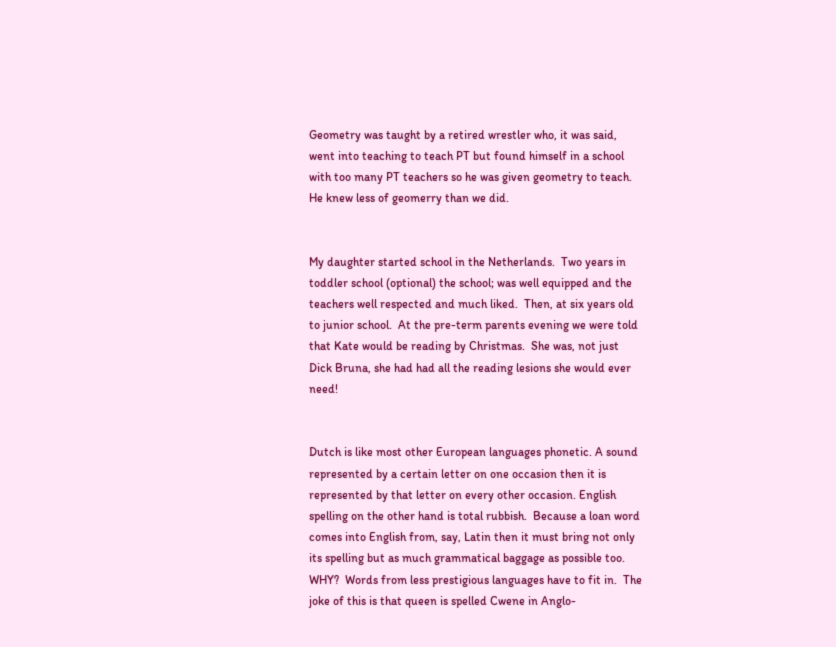Geometry was taught by a retired wrestler who, it was said, went into teaching to teach PT but found himself in a school with too many PT teachers so he was given geometry to teach. He knew less of geomerry than we did.


My daughter started school in the Netherlands.  Two years in toddler school (optional) the school; was well equipped and the teachers well respected and much liked.  Then, at six years old to junior school.  At the pre-term parents evening we were told that Kate would be reading by Christmas.  She was, not just Dick Bruna, she had had all the reading lesions she would ever need!


Dutch is like most other European languages phonetic. A sound represented by a certain letter on one occasion then it is represented by that letter on every other occasion. English spelling on the other hand is total rubbish.  Because a loan word comes into English from, say, Latin then it must bring not only its spelling but as much grammatical baggage as possible too. WHY?  Words from less prestigious languages have to fit in.  The joke of this is that queen is spelled Cwene in Anglo-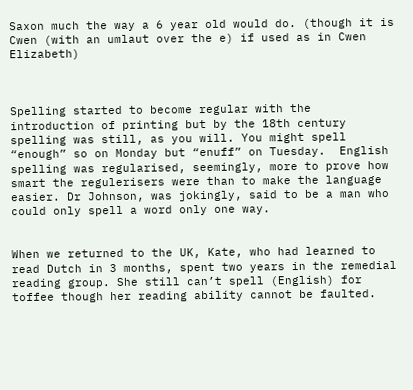Saxon much the way a 6 year old would do. (though it is Cwen (with an umlaut over the e) if used as in Cwen Elizabeth)



Spelling started to become regular with the introduction of printing but by the 18th century spelling was still, as you will. You might spell “enough” so on Monday but “enuff” on Tuesday.  English spelling was regularised, seemingly, more to prove how smart the regulerisers were than to make the language easier. Dr Johnson, was jokingly, said to be a man who could only spell a word only one way.


When we returned to the UK, Kate, who had learned to read Dutch in 3 months, spent two years in the remedial reading group. She still can’t spell (English) for toffee though her reading ability cannot be faulted.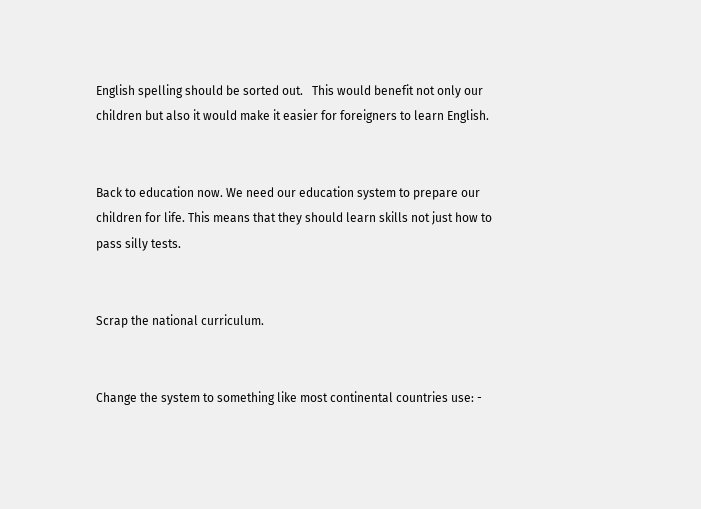English spelling should be sorted out.   This would benefit not only our children but also it would make it easier for foreigners to learn English.


Back to education now. We need our education system to prepare our children for life. This means that they should learn skills not just how to pass silly tests.


Scrap the national curriculum.


Change the system to something like most continental countries use: -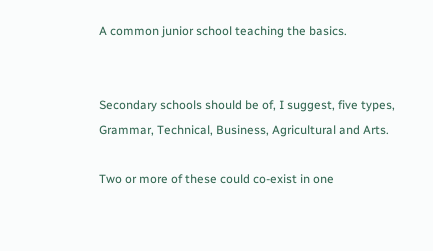A common junior school teaching the basics.


Secondary schools should be of, I suggest, five types, Grammar, Technical, Business, Agricultural and Arts.

Two or more of these could co-exist in one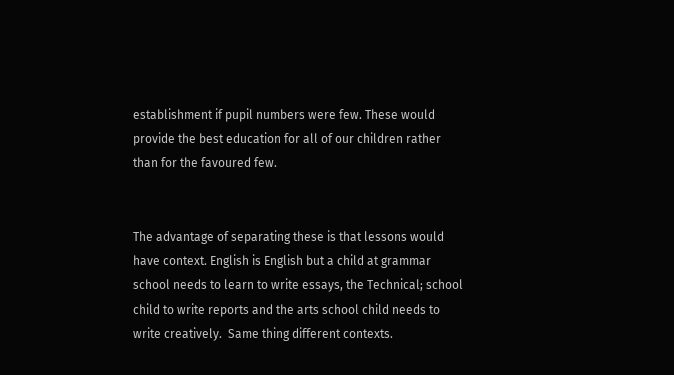establishment if pupil numbers were few. These would provide the best education for all of our children rather than for the favoured few.


The advantage of separating these is that lessons would have context. English is English but a child at grammar school needs to learn to write essays, the Technical; school child to write reports and the arts school child needs to write creatively.  Same thing different contexts.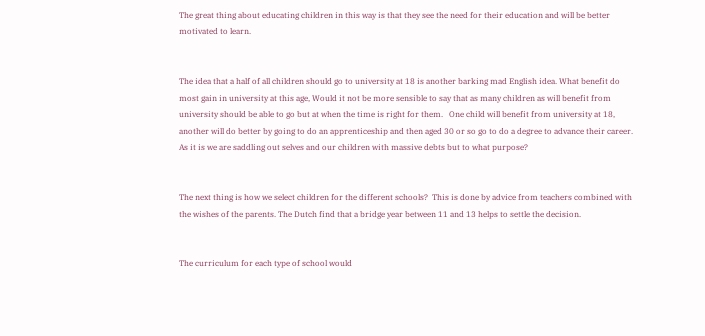The great thing about educating children in this way is that they see the need for their education and will be better motivated to learn.


The idea that a half of all children should go to university at 18 is another barking mad English idea. What benefit do most gain in university at this age, Would it not be more sensible to say that as many children as will benefit from university should be able to go but at when the time is right for them.   One child will benefit from university at 18, another will do better by going to do an apprenticeship and then aged 30 or so go to do a degree to advance their career.  As it is we are saddling out selves and our children with massive debts but to what purpose?


The next thing is how we select children for the different schools?  This is done by advice from teachers combined with the wishes of the parents. The Dutch find that a bridge year between 11 and 13 helps to settle the decision.


The curriculum for each type of school would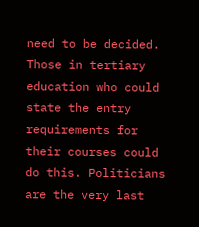need to be decided.  Those in tertiary education who could state the entry requirements for their courses could do this. Politicians are the very last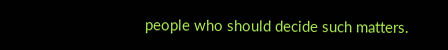people who should decide such matters.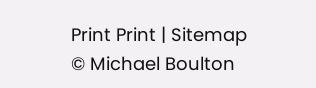Print Print | Sitemap
© Michael Boulton